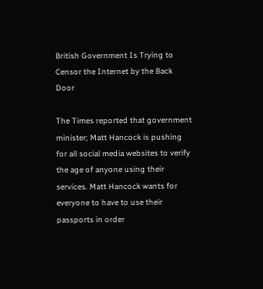British Government Is Trying to Censor the Internet by the Back Door

The Times reported that government minister; Matt Hancock is pushing for all social media websites to verify the age of anyone using their services. Matt Hancock wants for everyone to have to use their passports in order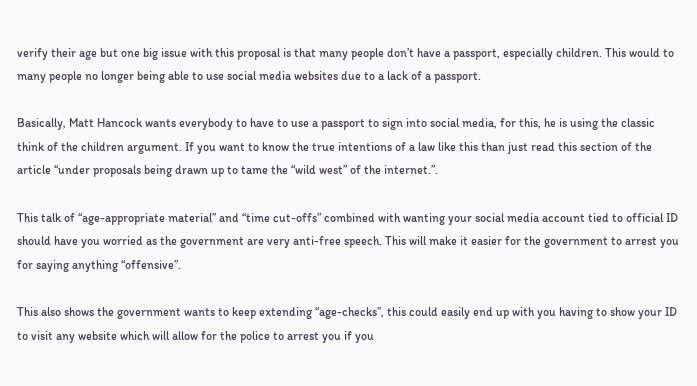verify their age but one big issue with this proposal is that many people don’t have a passport, especially children. This would to many people no longer being able to use social media websites due to a lack of a passport.

Basically, Matt Hancock wants everybody to have to use a passport to sign into social media, for this, he is using the classic think of the children argument. If you want to know the true intentions of a law like this than just read this section of the article “under proposals being drawn up to tame the “wild west” of the internet.”.

This talk of “age-appropriate material” and “time cut-offs” combined with wanting your social media account tied to official ID should have you worried as the government are very anti-free speech. This will make it easier for the government to arrest you for saying anything “offensive”.

This also shows the government wants to keep extending “age-checks”, this could easily end up with you having to show your ID to visit any website which will allow for the police to arrest you if you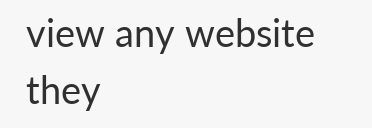view any website they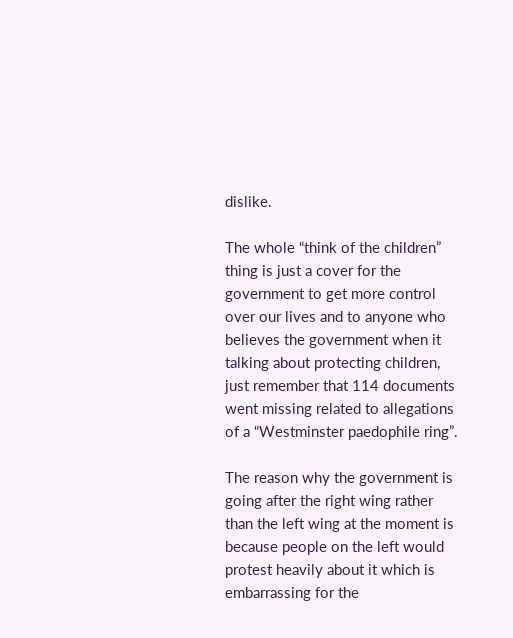dislike.

The whole “think of the children” thing is just a cover for the government to get more control over our lives and to anyone who believes the government when it talking about protecting children, just remember that 114 documents went missing related to allegations of a “Westminster paedophile ring”.

The reason why the government is going after the right wing rather than the left wing at the moment is because people on the left would protest heavily about it which is embarrassing for the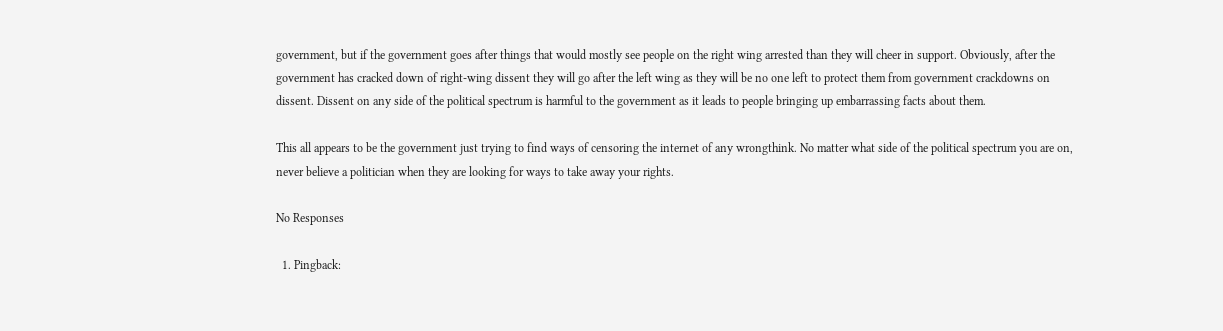government, but if the government goes after things that would mostly see people on the right wing arrested than they will cheer in support. Obviously, after the government has cracked down of right-wing dissent they will go after the left wing as they will be no one left to protect them from government crackdowns on dissent. Dissent on any side of the political spectrum is harmful to the government as it leads to people bringing up embarrassing facts about them.

This all appears to be the government just trying to find ways of censoring the internet of any wrongthink. No matter what side of the political spectrum you are on, never believe a politician when they are looking for ways to take away your rights.

No Responses

  1. Pingback: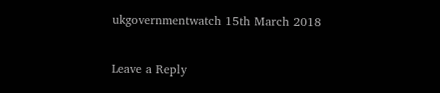ukgovernmentwatch 15th March 2018

Leave a Reply